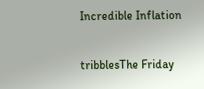Incredible Inflation

tribblesThe Friday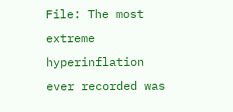File: The most extreme hyperinflation ever recorded was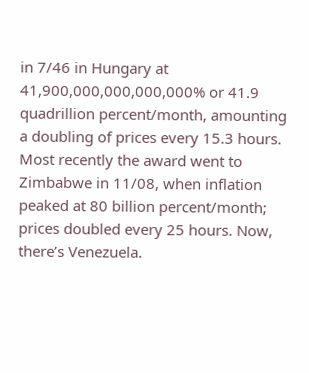in 7/46 in Hungary at 41,900,000,000,000,000% or 41.9 quadrillion percent/month, amounting a doubling of prices every 15.3 hours. Most recently the award went to Zimbabwe in 11/08, when inflation peaked at 80 billion percent/month; prices doubled every 25 hours. Now, there’s Venezuela.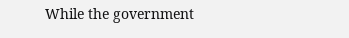While the government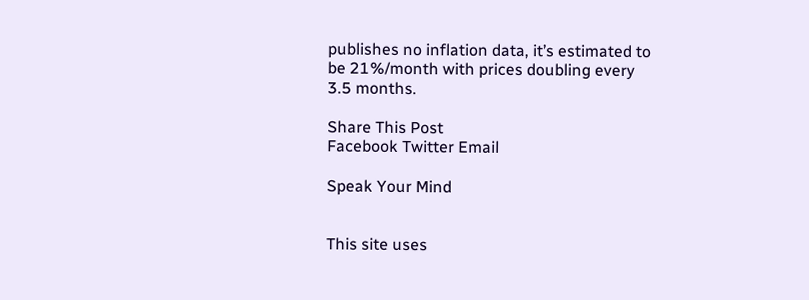publishes no inflation data, it’s estimated to be 21%/month with prices doubling every 3.5 months.

Share This Post
Facebook Twitter Email

Speak Your Mind


This site uses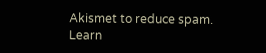Akismet to reduce spam. Learn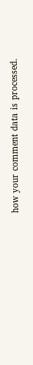how your comment data is processed.